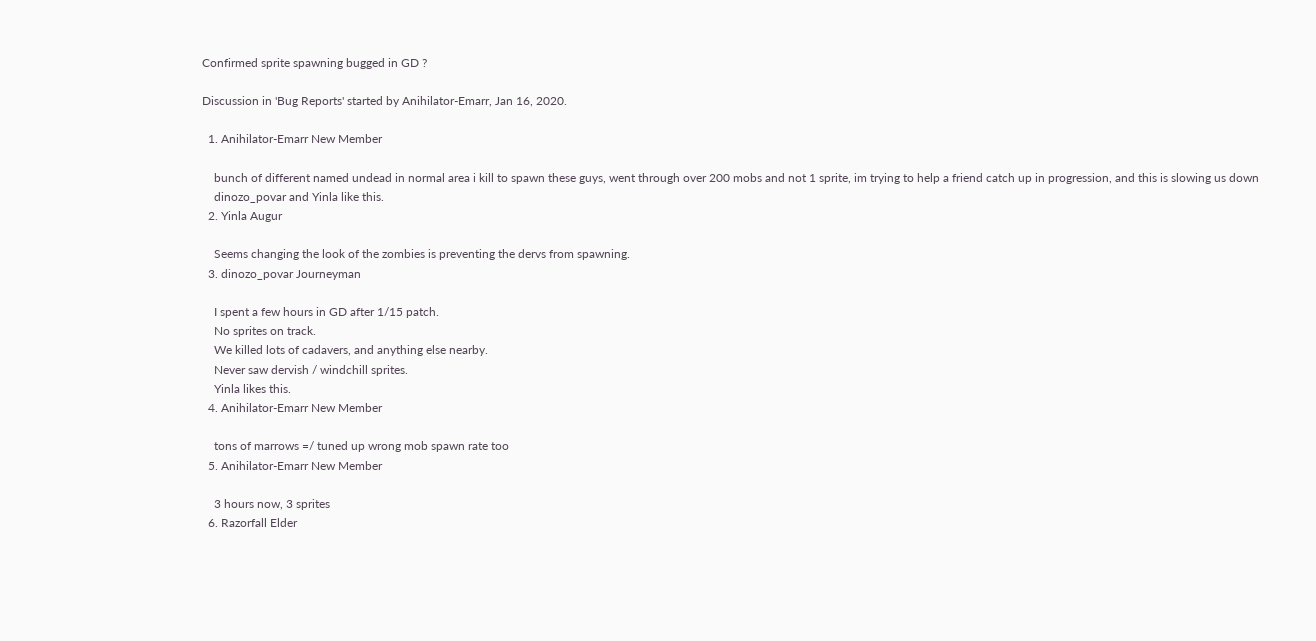Confirmed sprite spawning bugged in GD ?

Discussion in 'Bug Reports' started by Anihilator-Emarr, Jan 16, 2020.

  1. Anihilator-Emarr New Member

    bunch of different named undead in normal area i kill to spawn these guys, went through over 200 mobs and not 1 sprite, im trying to help a friend catch up in progression, and this is slowing us down
    dinozo_povar and Yinla like this.
  2. Yinla Augur

    Seems changing the look of the zombies is preventing the dervs from spawning.
  3. dinozo_povar Journeyman

    I spent a few hours in GD after 1/15 patch.
    No sprites on track.
    We killed lots of cadavers, and anything else nearby.
    Never saw dervish / windchill sprites.
    Yinla likes this.
  4. Anihilator-Emarr New Member

    tons of marrows =/ tuned up wrong mob spawn rate too
  5. Anihilator-Emarr New Member

    3 hours now, 3 sprites
  6. Razorfall Elder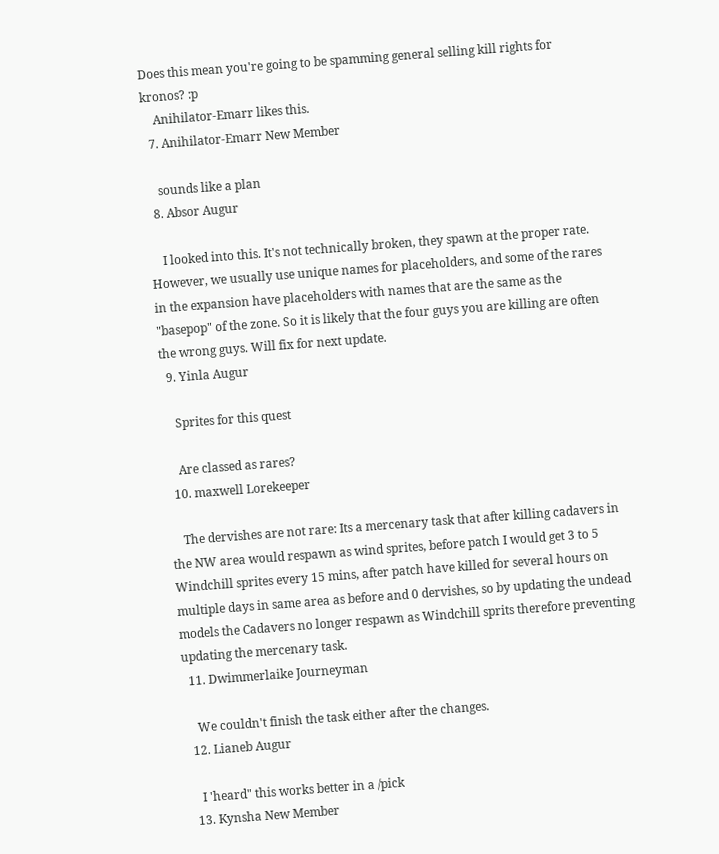Does this mean you're going to be spamming general selling kill rights for kronos? :p
    Anihilator-Emarr likes this.
  7. Anihilator-Emarr New Member

    sounds like a plan
  8. Absor Augur

    I looked into this. It's not technically broken, they spawn at the proper rate. However, we usually use unique names for placeholders, and some of the rares in the expansion have placeholders with names that are the same as the "basepop" of the zone. So it is likely that the four guys you are killing are often the wrong guys. Will fix for next update.
  9. Yinla Augur

    Sprites for this quest

    Are classed as rares?
  10. maxwell Lorekeeper

    The dervishes are not rare: Its a mercenary task that after killing cadavers in the NW area would respawn as wind sprites, before patch I would get 3 to 5 Windchill sprites every 15 mins, after patch have killed for several hours on multiple days in same area as before and 0 dervishes, so by updating the undead models the Cadavers no longer respawn as Windchill sprits therefore preventing updating the mercenary task.
  11. Dwimmerlaike Journeyman

    We couldn't finish the task either after the changes.
  12. Lianeb Augur

    I 'heard" this works better in a /pick
  13. Kynsha New Member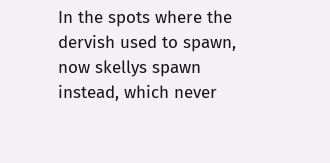In the spots where the dervish used to spawn, now skellys spawn instead, which never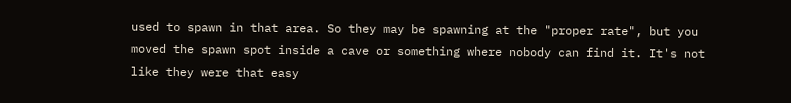used to spawn in that area. So they may be spawning at the "proper rate", but you moved the spawn spot inside a cave or something where nobody can find it. It's not like they were that easy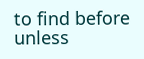to find before unless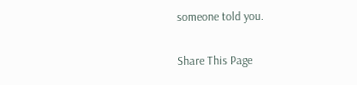someone told you.

Share This Page